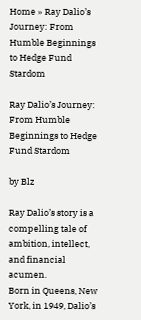Home » Ray Dalio’s Journey: From Humble Beginnings to Hedge Fund Stardom

Ray Dalio’s Journey: From Humble Beginnings to Hedge Fund Stardom

by Blz

Ray Dalio’s story is a compelling tale of ambition, intellect, and financial acumen.
Born in Queens, New York, in 1949, Dalio’s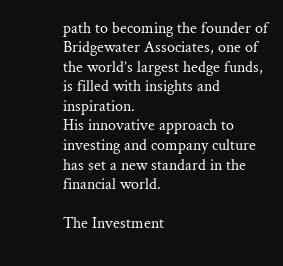path to becoming the founder of Bridgewater Associates, one of the world’s largest hedge funds, is filled with insights and inspiration.
His innovative approach to investing and company culture has set a new standard in the financial world.

The Investment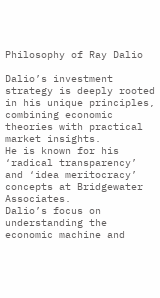Philosophy of Ray Dalio

Dalio’s investment strategy is deeply rooted in his unique principles, combining economic theories with practical market insights.
He is known for his ‘radical transparency’ and ‘idea meritocracy’ concepts at Bridgewater Associates.
Dalio’s focus on understanding the economic machine and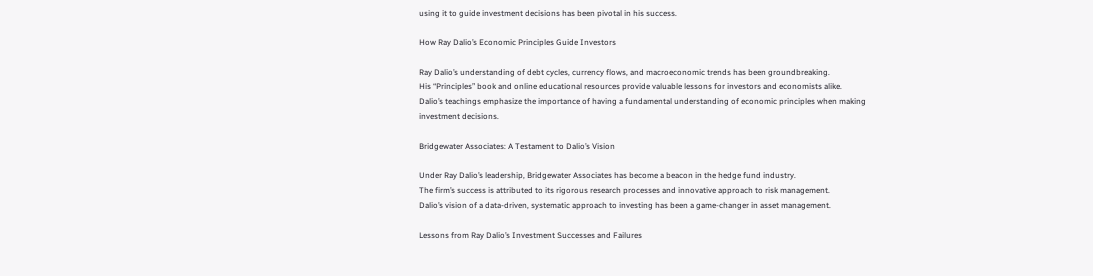using it to guide investment decisions has been pivotal in his success.

How Ray Dalio’s Economic Principles Guide Investors

Ray Dalio’s understanding of debt cycles, currency flows, and macroeconomic trends has been groundbreaking.
His “Principles” book and online educational resources provide valuable lessons for investors and economists alike.
Dalio’s teachings emphasize the importance of having a fundamental understanding of economic principles when making investment decisions.

Bridgewater Associates: A Testament to Dalio’s Vision

Under Ray Dalio’s leadership, Bridgewater Associates has become a beacon in the hedge fund industry.
The firm’s success is attributed to its rigorous research processes and innovative approach to risk management.
Dalio’s vision of a data-driven, systematic approach to investing has been a game-changer in asset management.

Lessons from Ray Dalio’s Investment Successes and Failures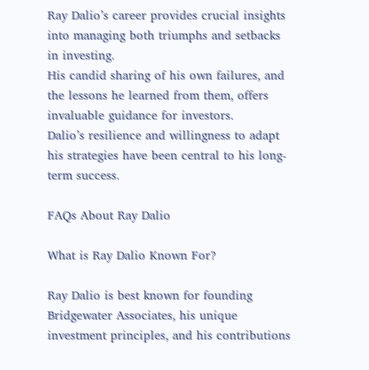Ray Dalio’s career provides crucial insights into managing both triumphs and setbacks in investing.
His candid sharing of his own failures, and the lessons he learned from them, offers invaluable guidance for investors.
Dalio’s resilience and willingness to adapt his strategies have been central to his long-term success.

FAQs About Ray Dalio

What is Ray Dalio Known For?

Ray Dalio is best known for founding Bridgewater Associates, his unique investment principles, and his contributions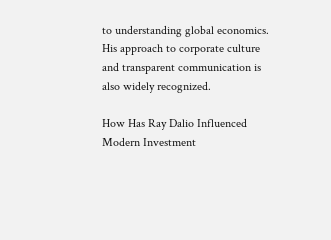to understanding global economics.
His approach to corporate culture and transparent communication is also widely recognized.

How Has Ray Dalio Influenced Modern Investment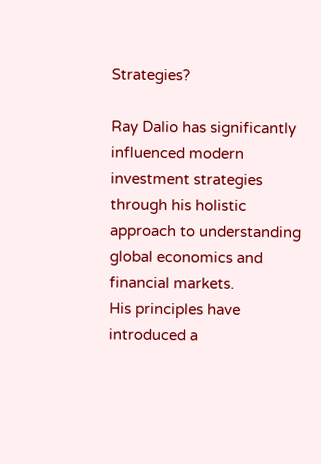Strategies?

Ray Dalio has significantly influenced modern investment strategies through his holistic approach to understanding global economics and financial markets.
His principles have introduced a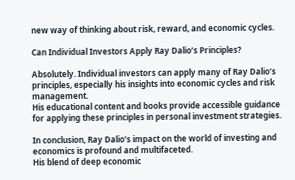new way of thinking about risk, reward, and economic cycles.

Can Individual Investors Apply Ray Dalio’s Principles?

Absolutely. Individual investors can apply many of Ray Dalio’s principles, especially his insights into economic cycles and risk management.
His educational content and books provide accessible guidance for applying these principles in personal investment strategies.

In conclusion, Ray Dalio’s impact on the world of investing and economics is profound and multifaceted.
His blend of deep economic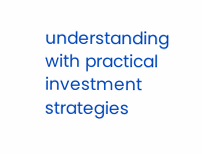understanding with practical investment strategies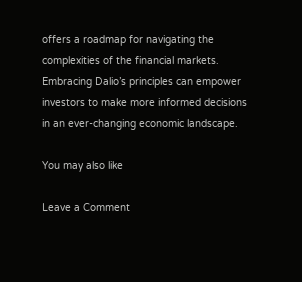offers a roadmap for navigating the complexities of the financial markets.
Embracing Dalio’s principles can empower investors to make more informed decisions in an ever-changing economic landscape.

You may also like

Leave a Comment